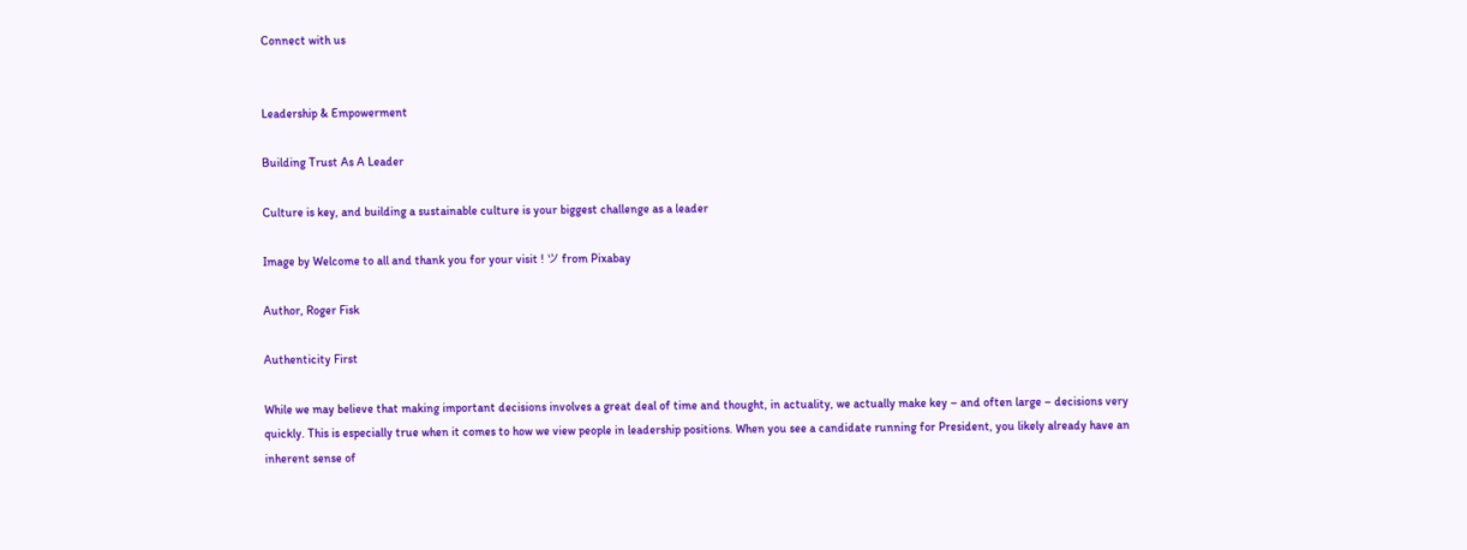Connect with us


Leadership & Empowerment

Building Trust As A Leader

Culture is key, and building a sustainable culture is your biggest challenge as a leader

Image by Welcome to all and thank you for your visit ! ツ from Pixabay

Author, Roger Fisk

Authenticity First

While we may believe that making important decisions involves a great deal of time and thought, in actuality, we actually make key – and often large – decisions very quickly. This is especially true when it comes to how we view people in leadership positions. When you see a candidate running for President, you likely already have an inherent sense of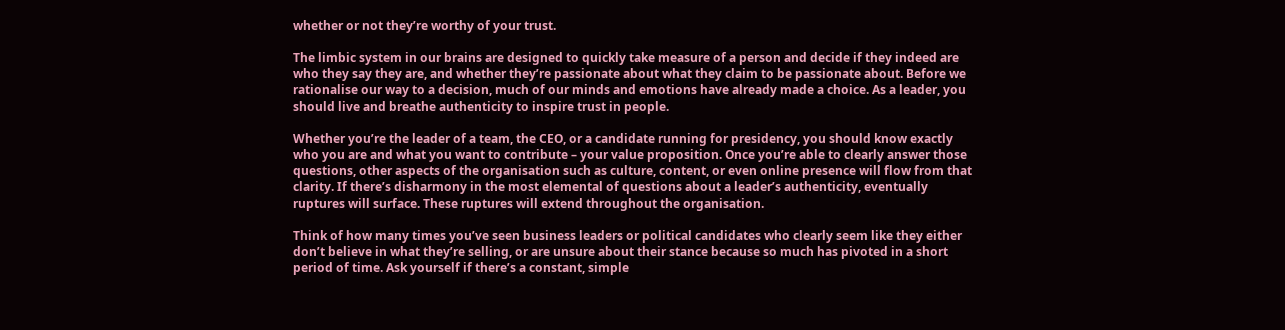whether or not they’re worthy of your trust.

The limbic system in our brains are designed to quickly take measure of a person and decide if they indeed are who they say they are, and whether they’re passionate about what they claim to be passionate about. Before we rationalise our way to a decision, much of our minds and emotions have already made a choice. As a leader, you should live and breathe authenticity to inspire trust in people.

Whether you’re the leader of a team, the CEO, or a candidate running for presidency, you should know exactly who you are and what you want to contribute – your value proposition. Once you’re able to clearly answer those questions, other aspects of the organisation such as culture, content, or even online presence will flow from that clarity. If there’s disharmony in the most elemental of questions about a leader’s authenticity, eventually ruptures will surface. These ruptures will extend throughout the organisation.

Think of how many times you’ve seen business leaders or political candidates who clearly seem like they either don’t believe in what they’re selling, or are unsure about their stance because so much has pivoted in a short period of time. Ask yourself if there’s a constant, simple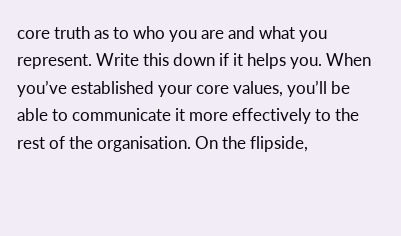core truth as to who you are and what you represent. Write this down if it helps you. When you’ve established your core values, you’ll be able to communicate it more effectively to the rest of the organisation. On the flipside,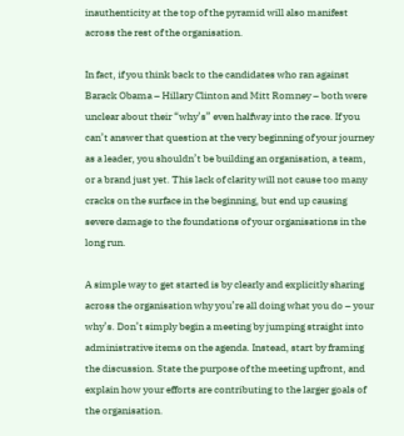inauthenticity at the top of the pyramid will also manifest across the rest of the organisation.

In fact, if you think back to the candidates who ran against Barack Obama – Hillary Clinton and Mitt Romney – both were unclear about their “why’s” even halfway into the race. If you can’t answer that question at the very beginning of your journey as a leader, you shouldn’t be building an organisation, a team, or a brand just yet. This lack of clarity will not cause too many cracks on the surface in the beginning, but end up causing severe damage to the foundations of your organisations in the long run.

A simple way to get started is by clearly and explicitly sharing across the organisation why you’re all doing what you do – your why’s. Don’t simply begin a meeting by jumping straight into administrative items on the agenda. Instead, start by framing the discussion. State the purpose of the meeting upfront, and explain how your efforts are contributing to the larger goals of the organisation.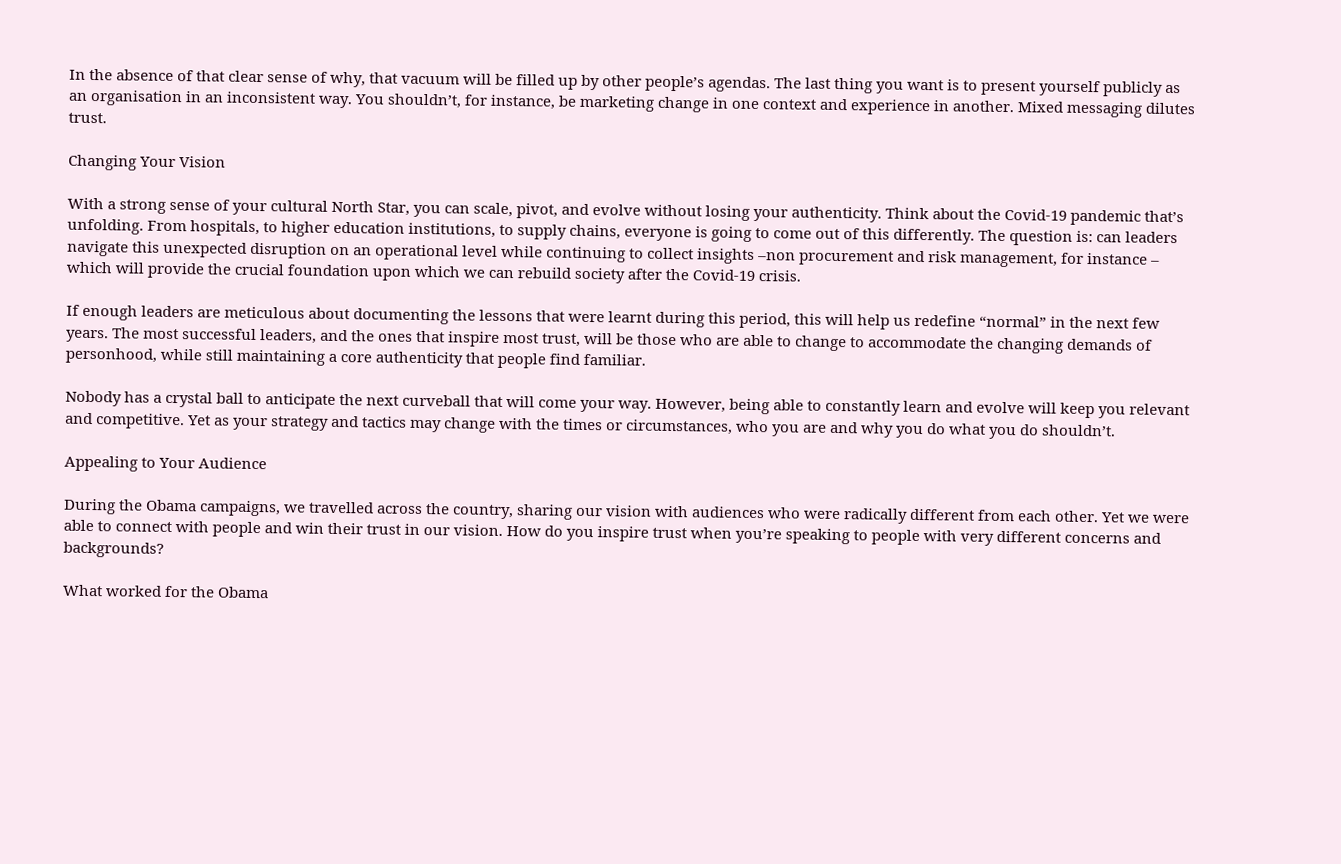In the absence of that clear sense of why, that vacuum will be filled up by other people’s agendas. The last thing you want is to present yourself publicly as an organisation in an inconsistent way. You shouldn’t, for instance, be marketing change in one context and experience in another. Mixed messaging dilutes trust.

Changing Your Vision

With a strong sense of your cultural North Star, you can scale, pivot, and evolve without losing your authenticity. Think about the Covid-19 pandemic that’s unfolding. From hospitals, to higher education institutions, to supply chains, everyone is going to come out of this differently. The question is: can leaders navigate this unexpected disruption on an operational level while continuing to collect insights –non procurement and risk management, for instance – which will provide the crucial foundation upon which we can rebuild society after the Covid-19 crisis.

If enough leaders are meticulous about documenting the lessons that were learnt during this period, this will help us redefine “normal” in the next few years. The most successful leaders, and the ones that inspire most trust, will be those who are able to change to accommodate the changing demands of personhood, while still maintaining a core authenticity that people find familiar.

Nobody has a crystal ball to anticipate the next curveball that will come your way. However, being able to constantly learn and evolve will keep you relevant and competitive. Yet as your strategy and tactics may change with the times or circumstances, who you are and why you do what you do shouldn’t.

Appealing to Your Audience

During the Obama campaigns, we travelled across the country, sharing our vision with audiences who were radically different from each other. Yet we were able to connect with people and win their trust in our vision. How do you inspire trust when you’re speaking to people with very different concerns and backgrounds?

What worked for the Obama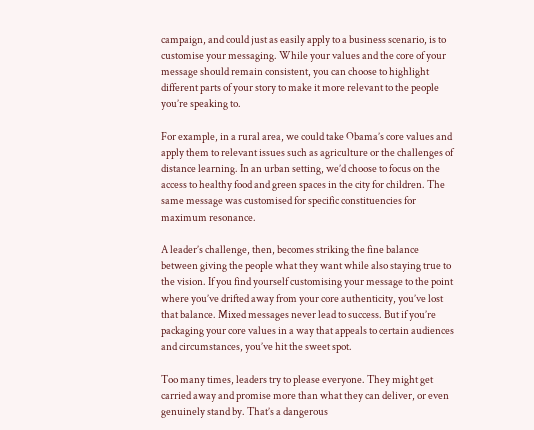campaign, and could just as easily apply to a business scenario, is to customise your messaging. While your values and the core of your message should remain consistent, you can choose to highlight different parts of your story to make it more relevant to the people you’re speaking to.

For example, in a rural area, we could take Obama’s core values and apply them to relevant issues such as agriculture or the challenges of distance learning. In an urban setting, we’d choose to focus on the access to healthy food and green spaces in the city for children. The same message was customised for specific constituencies for maximum resonance.

A leader’s challenge, then, becomes striking the fine balance between giving the people what they want while also staying true to the vision. If you find yourself customising your message to the point where you’ve drifted away from your core authenticity, you’ve lost that balance. Mixed messages never lead to success. But if you’re packaging your core values in a way that appeals to certain audiences and circumstances, you’ve hit the sweet spot.

Too many times, leaders try to please everyone. They might get carried away and promise more than what they can deliver, or even genuinely stand by. That’s a dangerous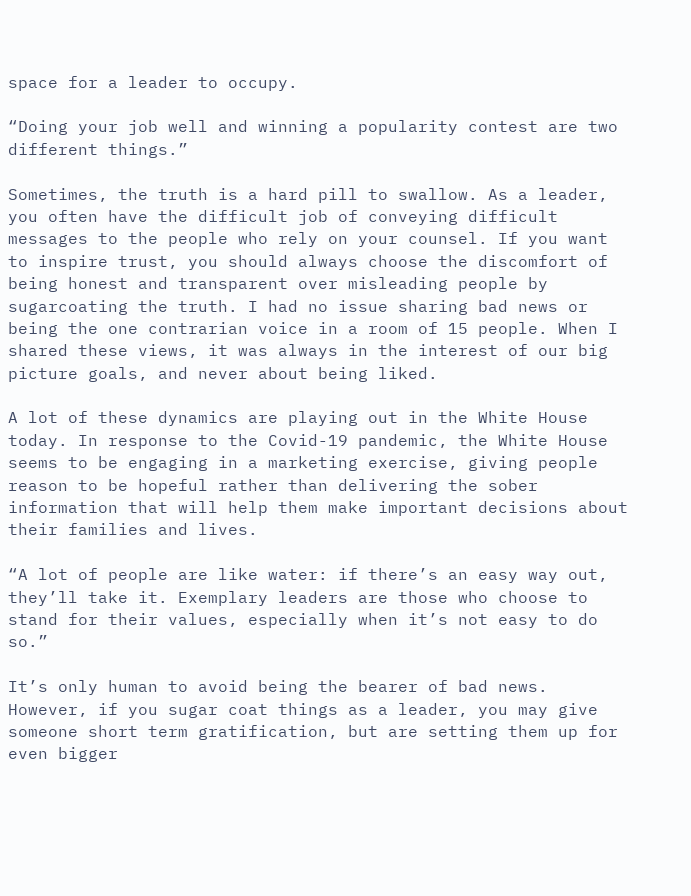space for a leader to occupy.

“Doing your job well and winning a popularity contest are two different things.”

Sometimes, the truth is a hard pill to swallow. As a leader, you often have the difficult job of conveying difficult messages to the people who rely on your counsel. If you want to inspire trust, you should always choose the discomfort of being honest and transparent over misleading people by sugarcoating the truth. I had no issue sharing bad news or being the one contrarian voice in a room of 15 people. When I shared these views, it was always in the interest of our big picture goals, and never about being liked.

A lot of these dynamics are playing out in the White House today. In response to the Covid-19 pandemic, the White House seems to be engaging in a marketing exercise, giving people reason to be hopeful rather than delivering the sober information that will help them make important decisions about their families and lives.

“A lot of people are like water: if there’s an easy way out, they’ll take it. Exemplary leaders are those who choose to stand for their values, especially when it’s not easy to do so.”

It’s only human to avoid being the bearer of bad news. However, if you sugar coat things as a leader, you may give someone short term gratification, but are setting them up for even bigger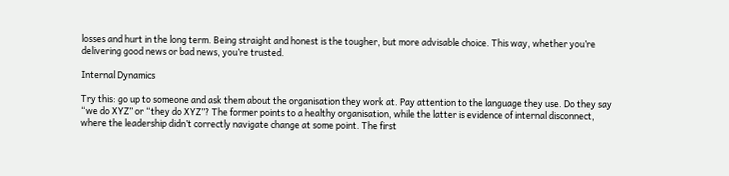losses and hurt in the long term. Being straight and honest is the tougher, but more advisable choice. This way, whether you’re delivering good news or bad news, you’re trusted.

Internal Dynamics

Try this: go up to someone and ask them about the organisation they work at. Pay attention to the language they use. Do they say “we do XYZ” or “they do XYZ”? The former points to a healthy organisation, while the latter is evidence of internal disconnect, where the leadership didn’t correctly navigate change at some point. The first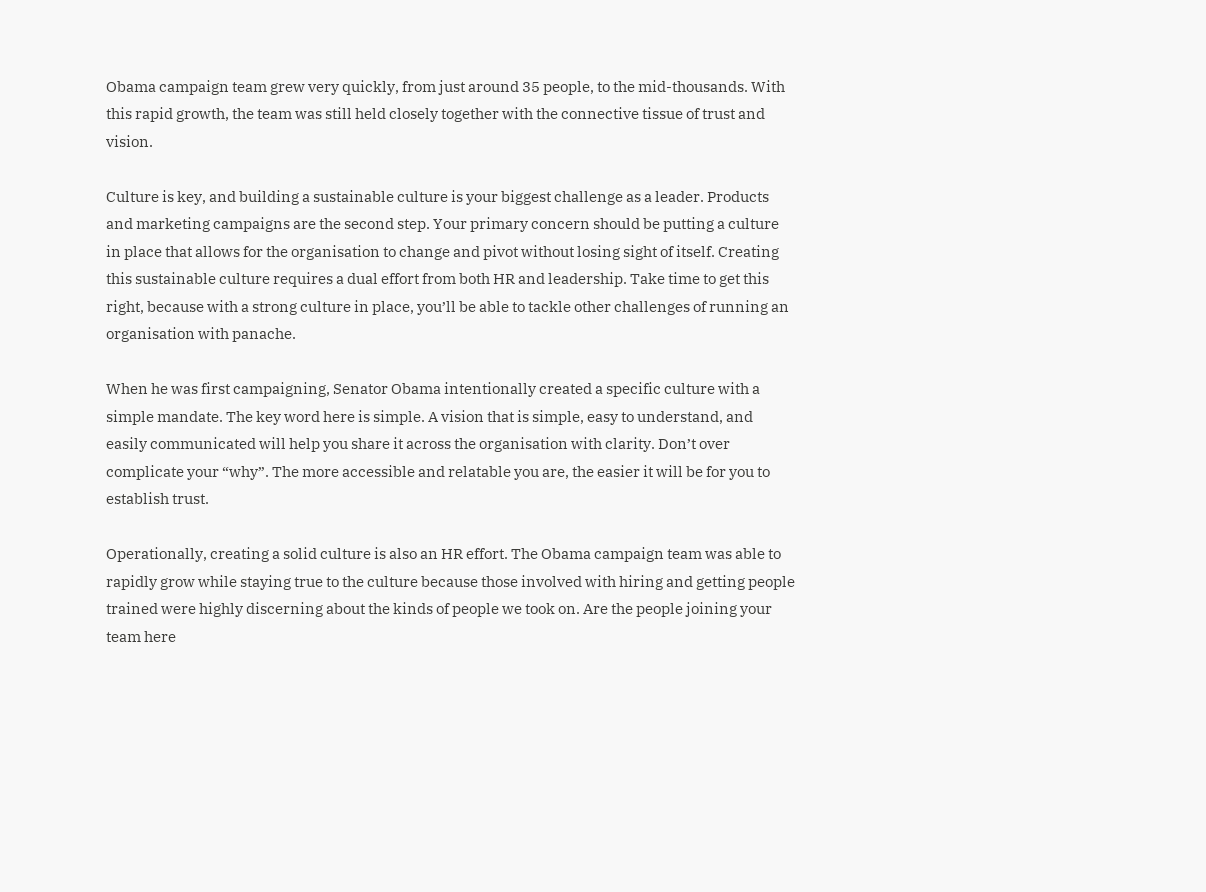Obama campaign team grew very quickly, from just around 35 people, to the mid-thousands. With this rapid growth, the team was still held closely together with the connective tissue of trust and vision.

Culture is key, and building a sustainable culture is your biggest challenge as a leader. Products and marketing campaigns are the second step. Your primary concern should be putting a culture in place that allows for the organisation to change and pivot without losing sight of itself. Creating this sustainable culture requires a dual effort from both HR and leadership. Take time to get this right, because with a strong culture in place, you’ll be able to tackle other challenges of running an organisation with panache.

When he was first campaigning, Senator Obama intentionally created a specific culture with a simple mandate. The key word here is simple. A vision that is simple, easy to understand, and easily communicated will help you share it across the organisation with clarity. Don’t over complicate your “why”. The more accessible and relatable you are, the easier it will be for you to establish trust.

Operationally, creating a solid culture is also an HR effort. The Obama campaign team was able to rapidly grow while staying true to the culture because those involved with hiring and getting people trained were highly discerning about the kinds of people we took on. Are the people joining your team here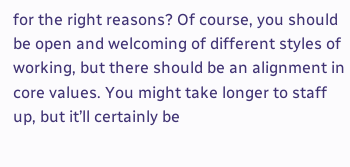for the right reasons? Of course, you should be open and welcoming of different styles of working, but there should be an alignment in core values. You might take longer to staff up, but it’ll certainly be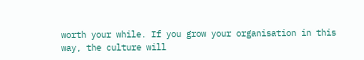worth your while. If you grow your organisation in this way, the culture will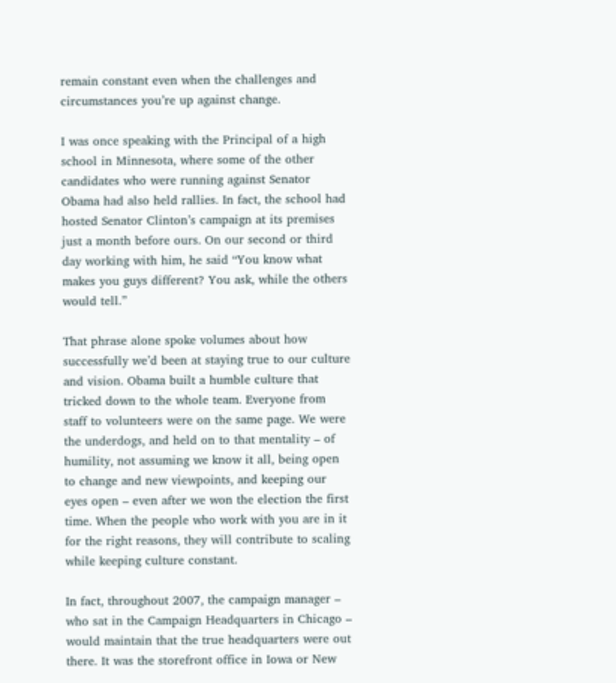remain constant even when the challenges and circumstances you’re up against change.

I was once speaking with the Principal of a high school in Minnesota, where some of the other candidates who were running against Senator Obama had also held rallies. In fact, the school had hosted Senator Clinton’s campaign at its premises just a month before ours. On our second or third day working with him, he said “You know what makes you guys different? You ask, while the others would tell.”

That phrase alone spoke volumes about how successfully we’d been at staying true to our culture and vision. Obama built a humble culture that tricked down to the whole team. Everyone from staff to volunteers were on the same page. We were the underdogs, and held on to that mentality – of humility, not assuming we know it all, being open to change and new viewpoints, and keeping our eyes open – even after we won the election the first time. When the people who work with you are in it for the right reasons, they will contribute to scaling while keeping culture constant.

In fact, throughout 2007, the campaign manager – who sat in the Campaign Headquarters in Chicago – would maintain that the true headquarters were out there. It was the storefront office in Iowa or New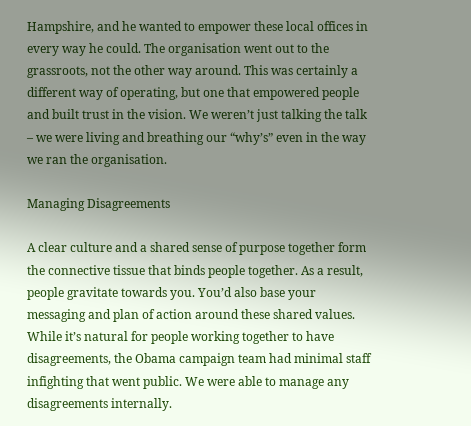Hampshire, and he wanted to empower these local offices in every way he could. The organisation went out to the grassroots, not the other way around. This was certainly a different way of operating, but one that empowered people and built trust in the vision. We weren’t just talking the talk – we were living and breathing our “why’s” even in the way we ran the organisation.

Managing Disagreements

A clear culture and a shared sense of purpose together form the connective tissue that binds people together. As a result, people gravitate towards you. You’d also base your messaging and plan of action around these shared values. While it’s natural for people working together to have disagreements, the Obama campaign team had minimal staff infighting that went public. We were able to manage any disagreements internally.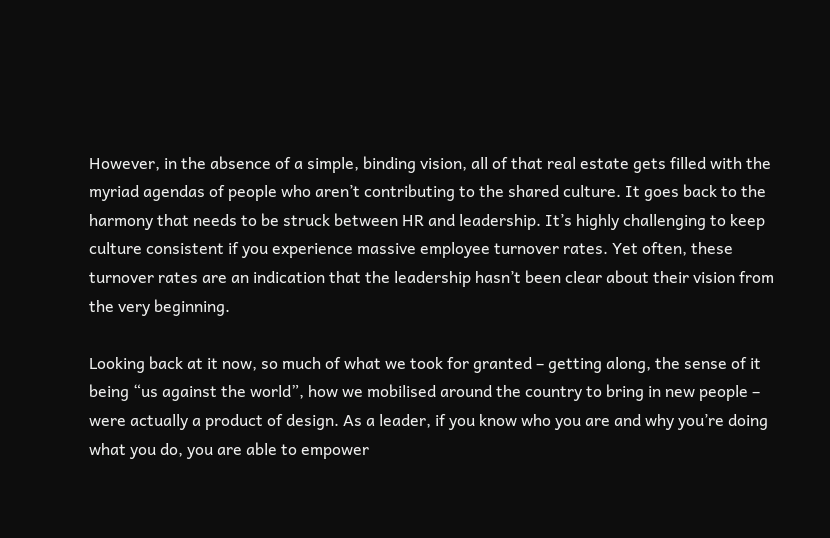However, in the absence of a simple, binding vision, all of that real estate gets filled with the myriad agendas of people who aren’t contributing to the shared culture. It goes back to the harmony that needs to be struck between HR and leadership. It’s highly challenging to keep culture consistent if you experience massive employee turnover rates. Yet often, these turnover rates are an indication that the leadership hasn’t been clear about their vision from the very beginning.

Looking back at it now, so much of what we took for granted – getting along, the sense of it being “us against the world”, how we mobilised around the country to bring in new people – were actually a product of design. As a leader, if you know who you are and why you’re doing what you do, you are able to empower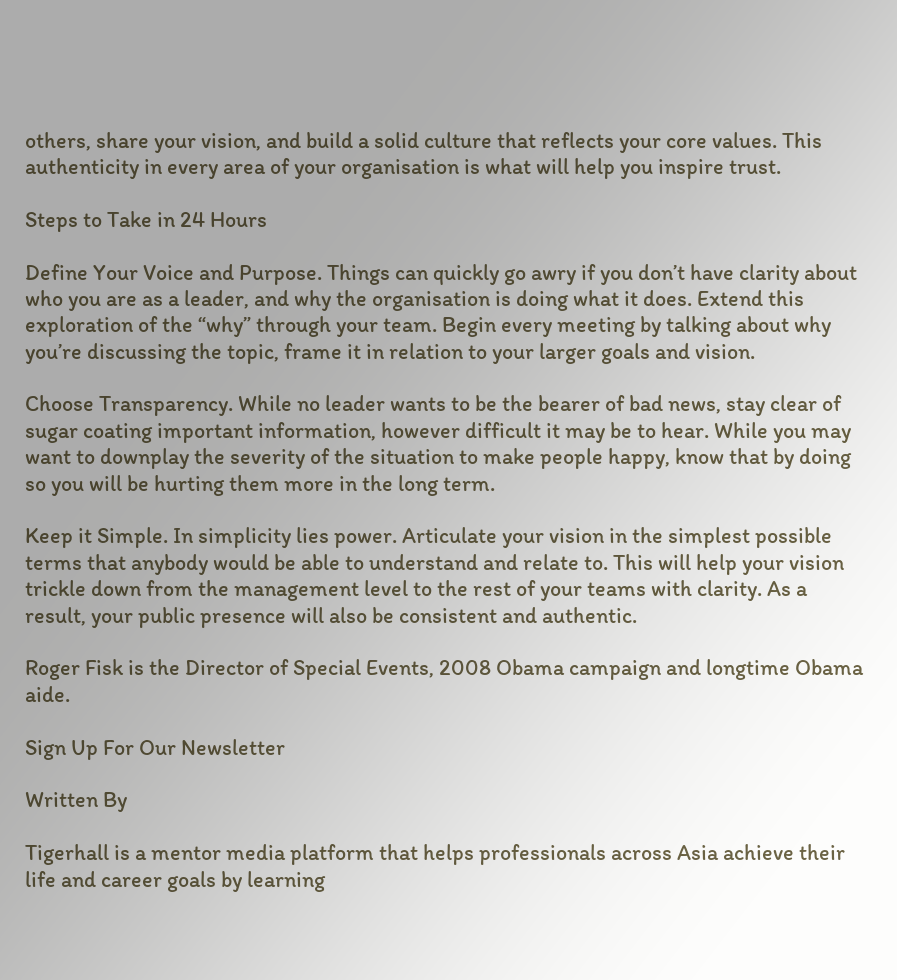others, share your vision, and build a solid culture that reflects your core values. This authenticity in every area of your organisation is what will help you inspire trust.

Steps to Take in 24 Hours

Define Your Voice and Purpose. Things can quickly go awry if you don’t have clarity about who you are as a leader, and why the organisation is doing what it does. Extend this exploration of the “why” through your team. Begin every meeting by talking about why you’re discussing the topic, frame it in relation to your larger goals and vision.

Choose Transparency. While no leader wants to be the bearer of bad news, stay clear of sugar coating important information, however difficult it may be to hear. While you may want to downplay the severity of the situation to make people happy, know that by doing so you will be hurting them more in the long term.

Keep it Simple. In simplicity lies power. Articulate your vision in the simplest possible terms that anybody would be able to understand and relate to. This will help your vision trickle down from the management level to the rest of your teams with clarity. As a result, your public presence will also be consistent and authentic.

Roger Fisk is the Director of Special Events, 2008 Obama campaign and longtime Obama aide.

Sign Up For Our Newsletter

Written By

Tigerhall is a mentor media platform that helps professionals across Asia achieve their life and career goals by learning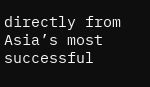directly from Asia’s most successful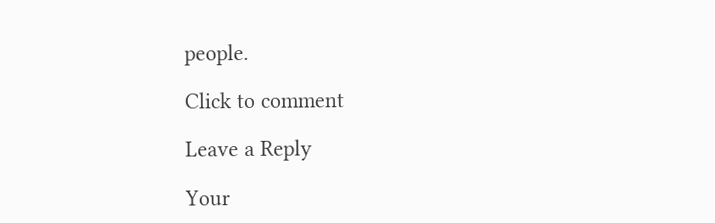people.

Click to comment

Leave a Reply

Your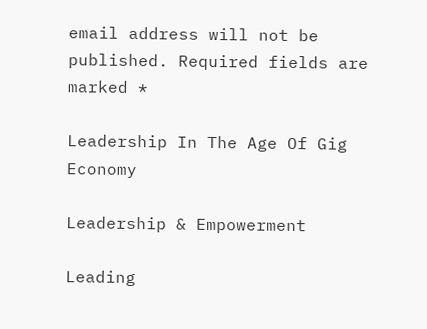email address will not be published. Required fields are marked *

Leadership In The Age Of Gig Economy

Leadership & Empowerment

Leading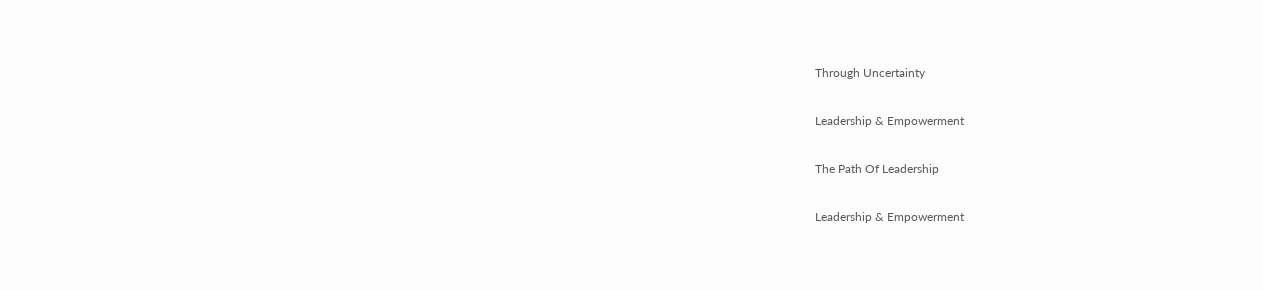Through Uncertainty

Leadership & Empowerment

The Path Of Leadership

Leadership & Empowerment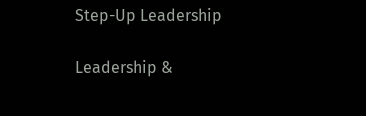Step-Up Leadership

Leadership &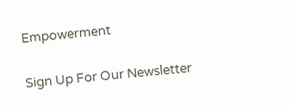Empowerment

Sign Up For Our Newsletter